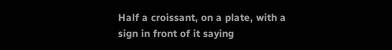Half a croissant, on a plate, with a sign in front of it saying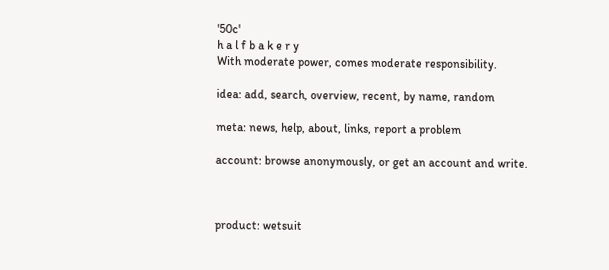'50c'
h a l f b a k e r y
With moderate power, comes moderate responsibility.

idea: add, search, overview, recent, by name, random

meta: news, help, about, links, report a problem

account: browse anonymously, or get an account and write.



product: wetsuit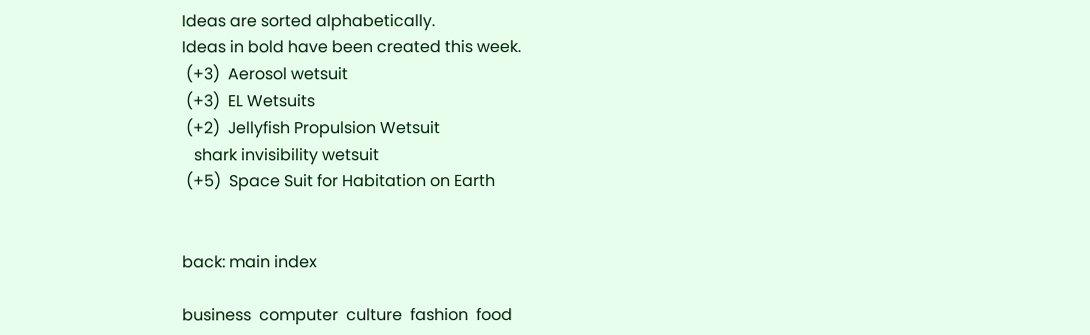Ideas are sorted alphabetically.
Ideas in bold have been created this week.
 (+3)  Aerosol wetsuit
 (+3)  EL Wetsuits
 (+2)  Jellyfish Propulsion Wetsuit
   shark invisibility wetsuit
 (+5)  Space Suit for Habitation on Earth


back: main index

business  computer  culture  fashion  food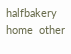halfbakery  home  other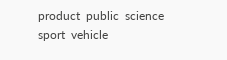product  public  science  sport  vehicle